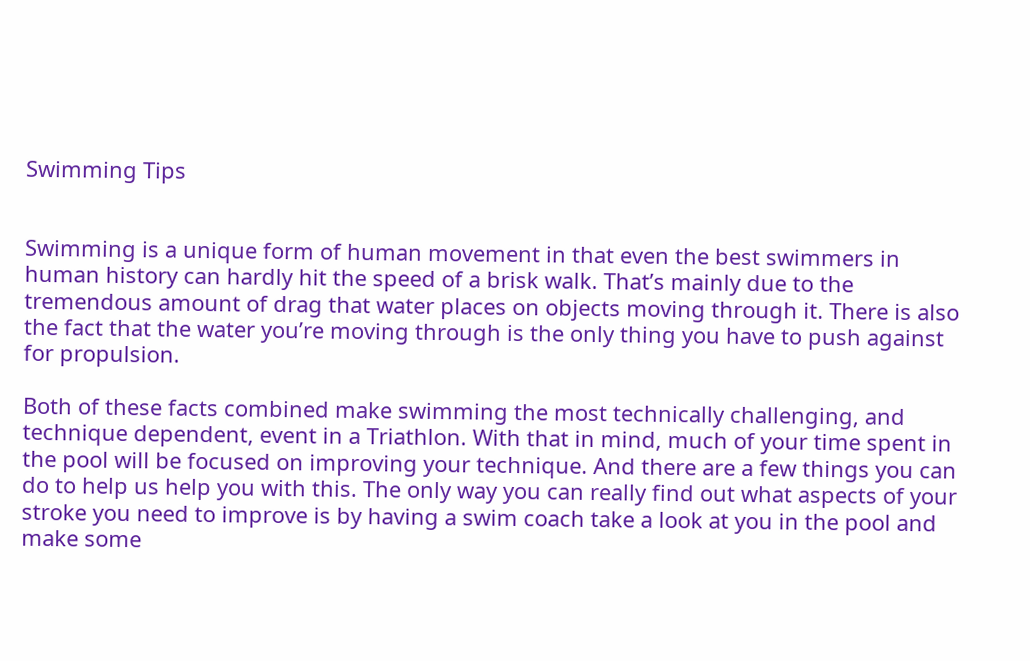Swimming Tips


Swimming is a unique form of human movement in that even the best swimmers in human history can hardly hit the speed of a brisk walk. That’s mainly due to the tremendous amount of drag that water places on objects moving through it. There is also the fact that the water you’re moving through is the only thing you have to push against for propulsion.

Both of these facts combined make swimming the most technically challenging, and technique dependent, event in a Triathlon. With that in mind, much of your time spent in the pool will be focused on improving your technique. And there are a few things you can do to help us help you with this. The only way you can really find out what aspects of your stroke you need to improve is by having a swim coach take a look at you in the pool and make some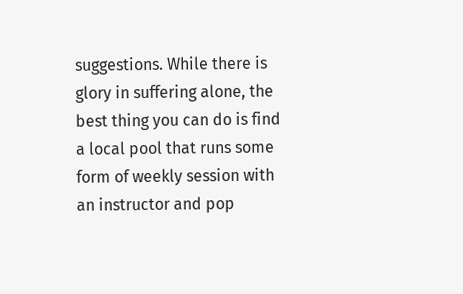suggestions. While there is glory in suffering alone, the best thing you can do is find a local pool that runs some form of weekly session with an instructor and pop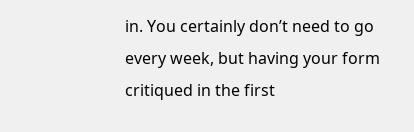in. You certainly don’t need to go every week, but having your form critiqued in the first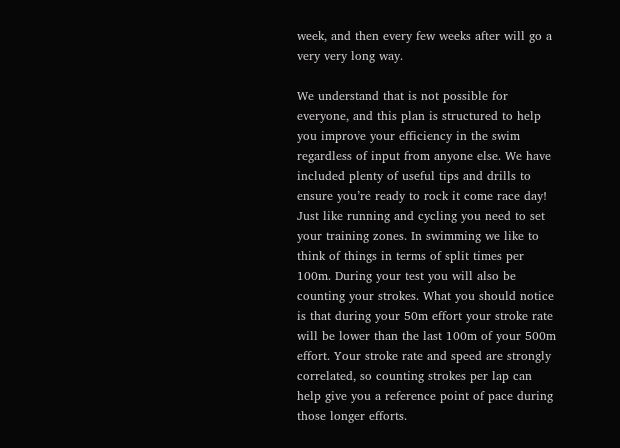week, and then every few weeks after will go a very very long way.

We understand that is not possible for everyone, and this plan is structured to help you improve your efficiency in the swim regardless of input from anyone else. We have included plenty of useful tips and drills to ensure you’re ready to rock it come race day! Just like running and cycling you need to set your training zones. In swimming we like to think of things in terms of split times per 100m. During your test you will also be counting your strokes. What you should notice is that during your 50m effort your stroke rate will be lower than the last 100m of your 500m effort. Your stroke rate and speed are strongly correlated, so counting strokes per lap can help give you a reference point of pace during those longer efforts.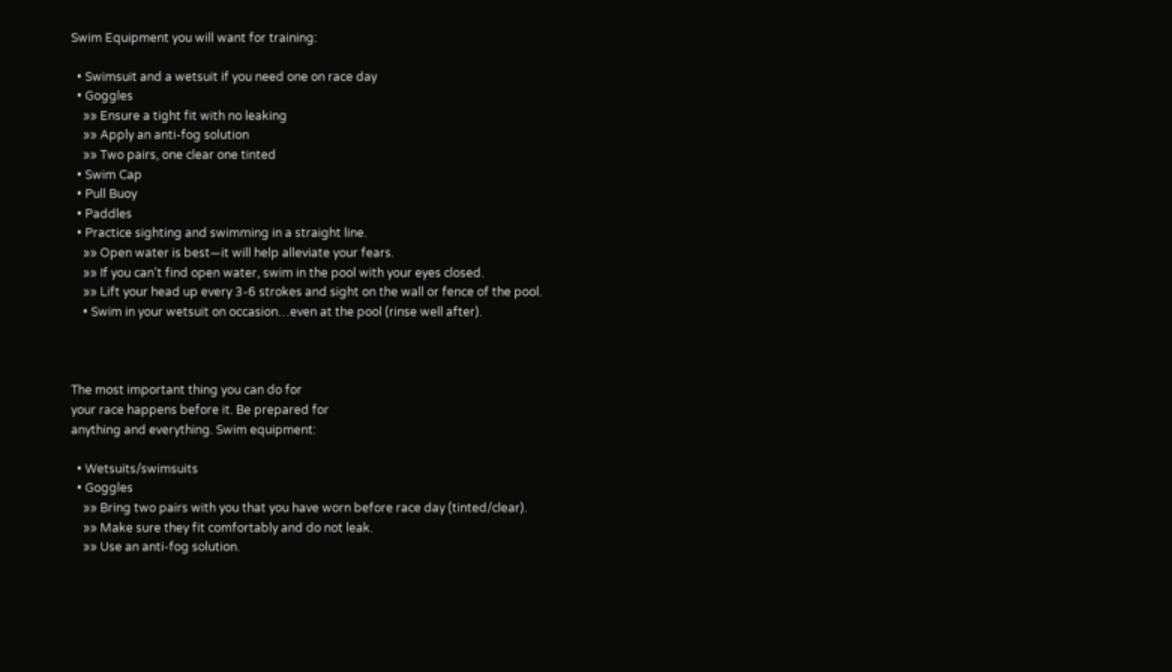Swim Equipment you will want for training:

  • Swimsuit and a wetsuit if you need one on race day
  • Goggles
    »» Ensure a tight fit with no leaking
    »» Apply an anti-fog solution
    »» Two pairs, one clear one tinted
  • Swim Cap
  • Pull Buoy
  • Paddles
  • Practice sighting and swimming in a straight line.
    »» Open water is best—it will help alleviate your fears.
    »» If you can’t find open water, swim in the pool with your eyes closed.
    »» Lift your head up every 3-6 strokes and sight on the wall or fence of the pool.
    • Swim in your wetsuit on occasion…even at the pool (rinse well after).



The most important thing you can do for
your race happens before it. Be prepared for
anything and everything. Swim equipment:

  • Wetsuits/swimsuits
  • Goggles
    »» Bring two pairs with you that you have worn before race day (tinted/clear).
    »» Make sure they fit comfortably and do not leak.
    »» Use an anti-fog solution.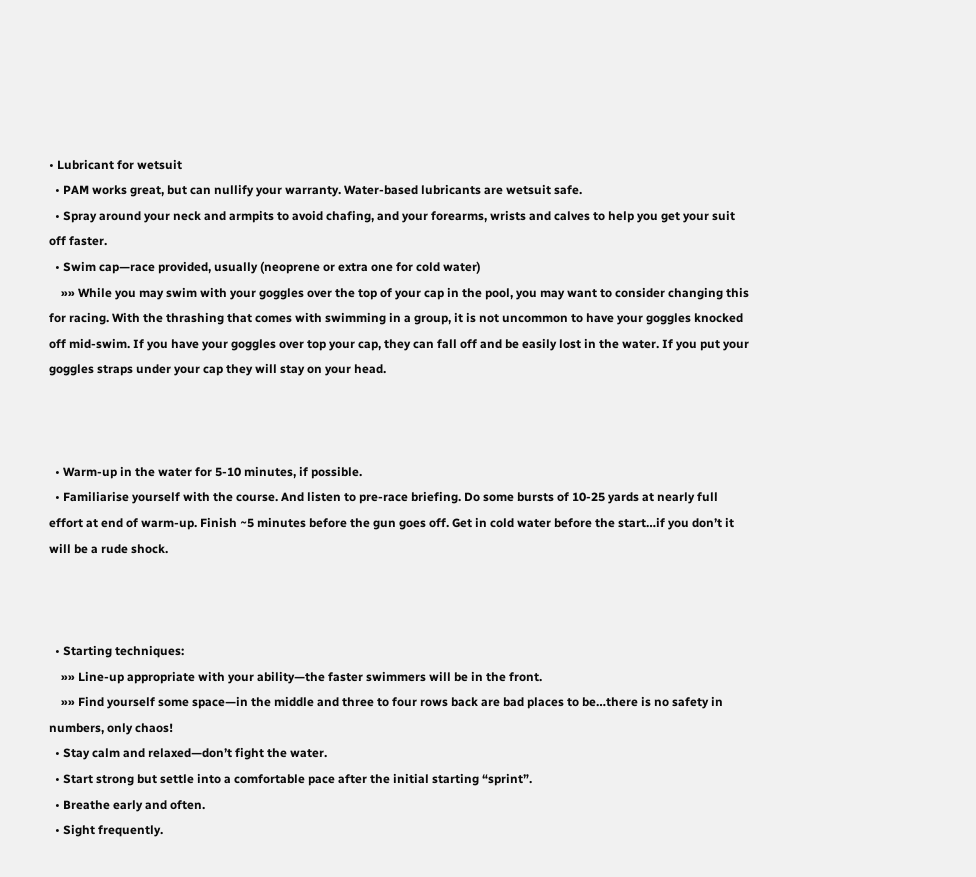• Lubricant for wetsuit
  • PAM works great, but can nullify your warranty. Water-based lubricants are wetsuit safe.
  • Spray around your neck and armpits to avoid chafing, and your forearms, wrists and calves to help you get your suit off faster.
  • Swim cap—race provided, usually (neoprene or extra one for cold water)
    »» While you may swim with your goggles over the top of your cap in the pool, you may want to consider changing this for racing. With the thrashing that comes with swimming in a group, it is not uncommon to have your goggles knocked off mid-swim. If you have your goggles over top your cap, they can fall off and be easily lost in the water. If you put your goggles straps under your cap they will stay on your head.



  • Warm-up in the water for 5-10 minutes, if possible.
  • Familiarise yourself with the course. And listen to pre-race briefing. Do some bursts of 10-25 yards at nearly full effort at end of warm-up. Finish ~5 minutes before the gun goes off. Get in cold water before the start…if you don’t it will be a rude shock.



  • Starting techniques:
    »» Line-up appropriate with your ability—the faster swimmers will be in the front.
    »» Find yourself some space—in the middle and three to four rows back are bad places to be…there is no safety in numbers, only chaos!
  • Stay calm and relaxed—don’t fight the water.
  • Start strong but settle into a comfortable pace after the initial starting “sprint”.
  • Breathe early and often.
  • Sight frequently.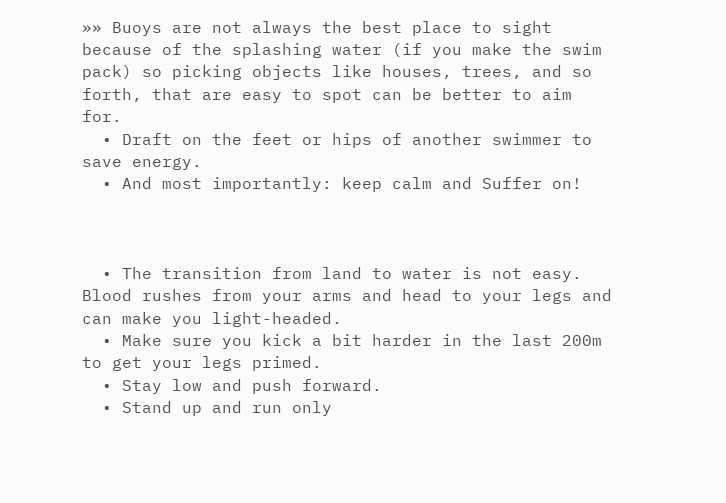»» Buoys are not always the best place to sight because of the splashing water (if you make the swim pack) so picking objects like houses, trees, and so forth, that are easy to spot can be better to aim for.
  • Draft on the feet or hips of another swimmer to save energy.
  • And most importantly: keep calm and Suffer on!



  • The transition from land to water is not easy. Blood rushes from your arms and head to your legs and can make you light-headed.
  • Make sure you kick a bit harder in the last 200m to get your legs primed.
  • Stay low and push forward.
  • Stand up and run only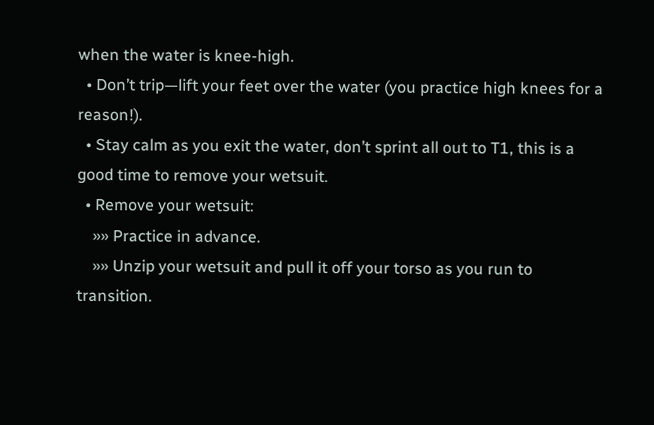when the water is knee-high.
  • Don’t trip—lift your feet over the water (you practice high knees for a reason!).
  • Stay calm as you exit the water, don’t sprint all out to T1, this is a good time to remove your wetsuit.
  • Remove your wetsuit:
    »» Practice in advance.
    »» Unzip your wetsuit and pull it off your torso as you run to transition.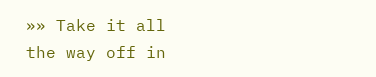»» Take it all the way off in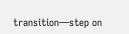transition—step on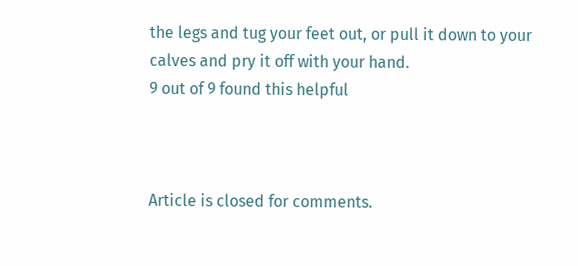the legs and tug your feet out, or pull it down to your calves and pry it off with your hand.
9 out of 9 found this helpful



Article is closed for comments.